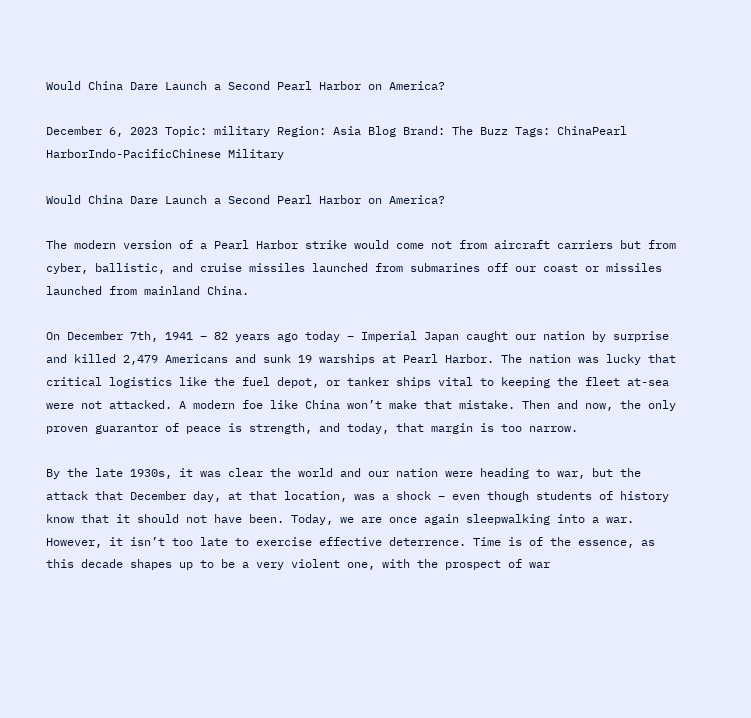Would China Dare Launch a Second Pearl Harbor on America?

December 6, 2023 Topic: military Region: Asia Blog Brand: The Buzz Tags: ChinaPearl HarborIndo-PacificChinese Military

Would China Dare Launch a Second Pearl Harbor on America?

The modern version of a Pearl Harbor strike would come not from aircraft carriers but from cyber, ballistic, and cruise missiles launched from submarines off our coast or missiles launched from mainland China.

On December 7th, 1941 – 82 years ago today – Imperial Japan caught our nation by surprise and killed 2,479 Americans and sunk 19 warships at Pearl Harbor. The nation was lucky that critical logistics like the fuel depot, or tanker ships vital to keeping the fleet at-sea were not attacked. A modern foe like China won’t make that mistake. Then and now, the only proven guarantor of peace is strength, and today, that margin is too narrow.

By the late 1930s, it was clear the world and our nation were heading to war, but the attack that December day, at that location, was a shock – even though students of history know that it should not have been. Today, we are once again sleepwalking into a war. However, it isn’t too late to exercise effective deterrence. Time is of the essence, as this decade shapes up to be a very violent one, with the prospect of war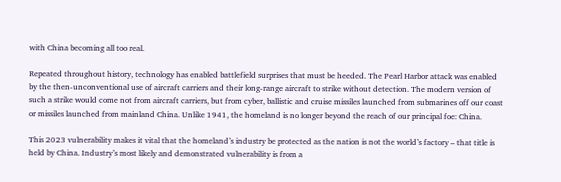with China becoming all too real.

Repeated throughout history, technology has enabled battlefield surprises that must be heeded. The Pearl Harbor attack was enabled by the then-unconventional use of aircraft carriers and their long-range aircraft to strike without detection. The modern version of such a strike would come not from aircraft carriers, but from cyber, ballistic and cruise missiles launched from submarines off our coast or missiles launched from mainland China. Unlike 1941, the homeland is no longer beyond the reach of our principal foe: China.

This 2023 vulnerability makes it vital that the homeland’s industry be protected as the nation is not the world’s factory – that title is held by China. Industry’s most likely and demonstrated vulnerability is from a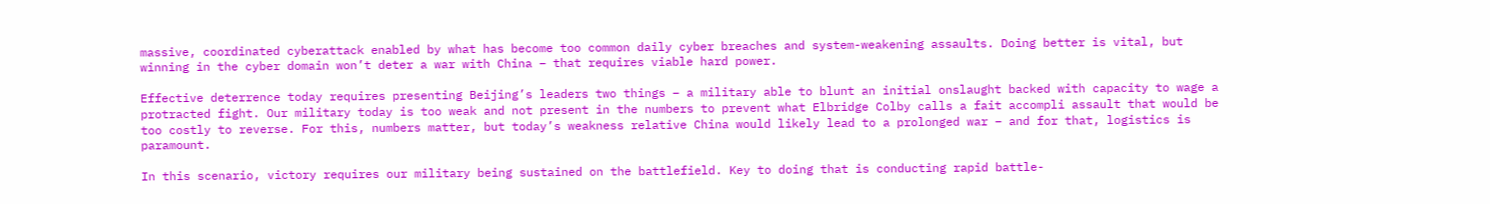massive, coordinated cyberattack enabled by what has become too common daily cyber breaches and system-weakening assaults. Doing better is vital, but winning in the cyber domain won’t deter a war with China – that requires viable hard power.

Effective deterrence today requires presenting Beijing’s leaders two things – a military able to blunt an initial onslaught backed with capacity to wage a protracted fight. Our military today is too weak and not present in the numbers to prevent what Elbridge Colby calls a fait accompli assault that would be too costly to reverse. For this, numbers matter, but today’s weakness relative China would likely lead to a prolonged war – and for that, logistics is paramount.

In this scenario, victory requires our military being sustained on the battlefield. Key to doing that is conducting rapid battle-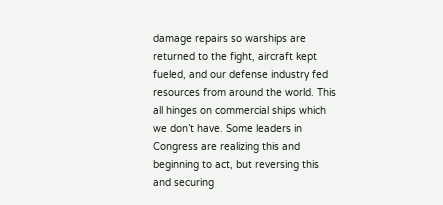damage repairs so warships are returned to the fight, aircraft kept fueled, and our defense industry fed resources from around the world. This all hinges on commercial ships which we don’t have. Some leaders in Congress are realizing this and beginning to act, but reversing this and securing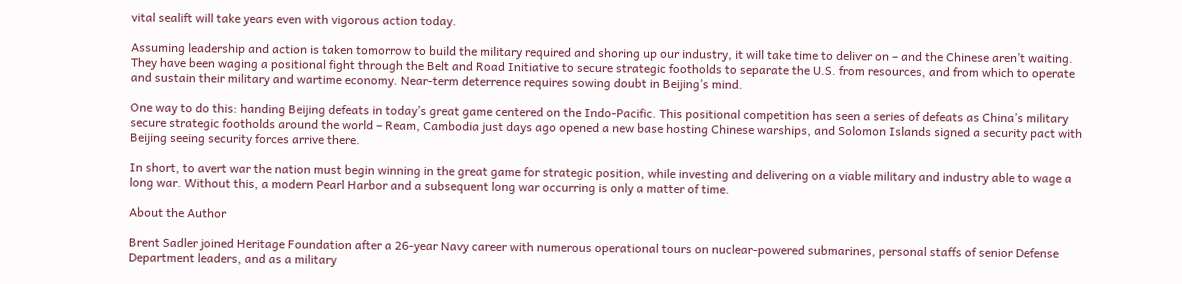vital sealift will take years even with vigorous action today.

Assuming leadership and action is taken tomorrow to build the military required and shoring up our industry, it will take time to deliver on – and the Chinese aren’t waiting. They have been waging a positional fight through the Belt and Road Initiative to secure strategic footholds to separate the U.S. from resources, and from which to operate and sustain their military and wartime economy. Near-term deterrence requires sowing doubt in Beijing’s mind.

One way to do this: handing Beijing defeats in today’s great game centered on the Indo-Pacific. This positional competition has seen a series of defeats as China’s military secure strategic footholds around the world – Ream, Cambodia just days ago opened a new base hosting Chinese warships, and Solomon Islands signed a security pact with Beijing seeing security forces arrive there.

In short, to avert war the nation must begin winning in the great game for strategic position, while investing and delivering on a viable military and industry able to wage a long war. Without this, a modern Pearl Harbor and a subsequent long war occurring is only a matter of time.

About the Author

Brent Sadler joined Heritage Foundation after a 26-year Navy career with numerous operational tours on nuclear-powered submarines, personal staffs of senior Defense Department leaders, and as a military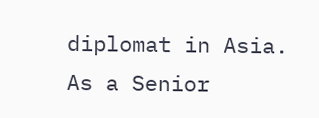diplomat in Asia. As a Senior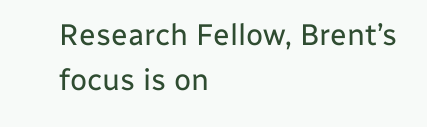Research Fellow, Brent’s focus is on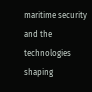maritime security and the technologies shaping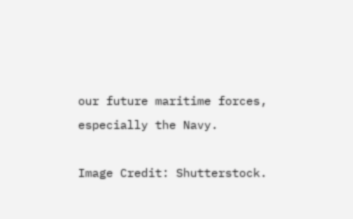our future maritime forces, especially the Navy.

Image Credit: Shutterstock.